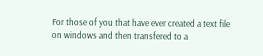For those of you that have ever created a text file on windows and then transfered to a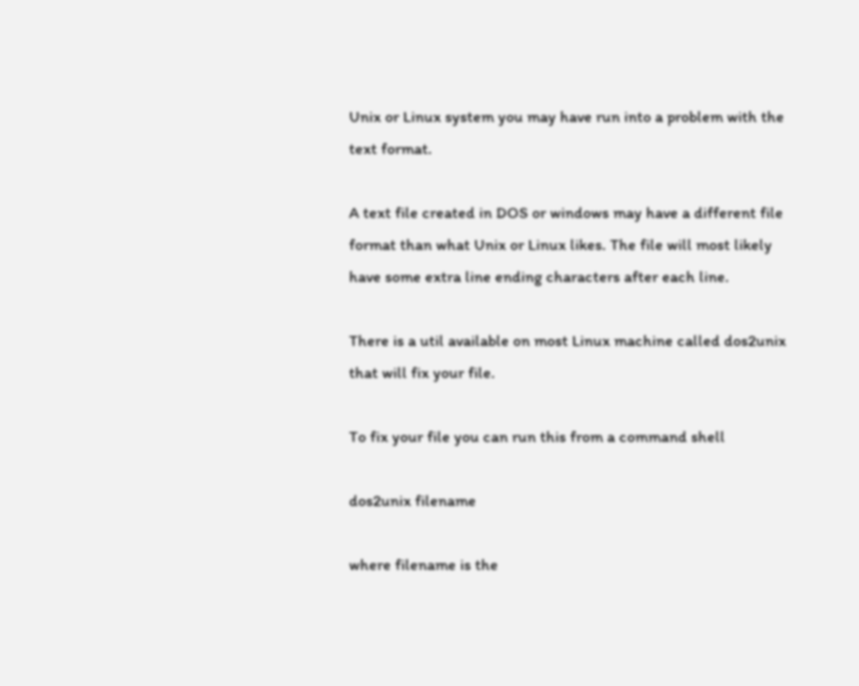Unix or Linux system you may have run into a problem with the text format.

A text file created in DOS or windows may have a different file format than what Unix or Linux likes. The file will most likely have some extra line ending characters after each line.

There is a util available on most Linux machine called dos2unix that will fix your file.

To fix your file you can run this from a command shell

dos2unix filename

where filename is the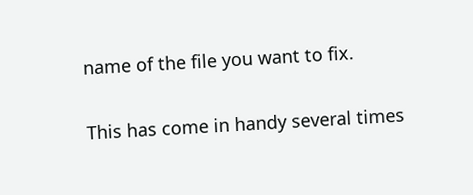name of the file you want to fix.

This has come in handy several times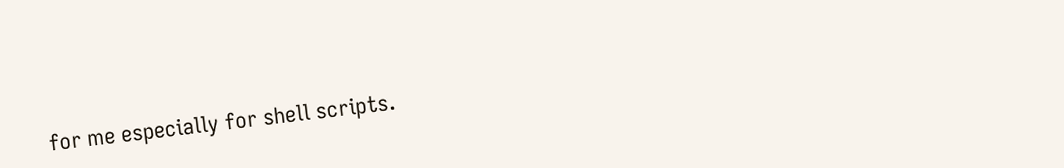for me especially for shell scripts.